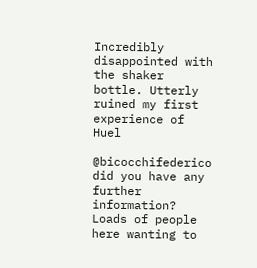Incredibly disappointed with the shaker bottle. Utterly ruined my first experience of Huel

@bicocchifederico did you have any further information? Loads of people here wanting to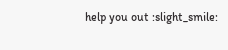help you out :slight_smile: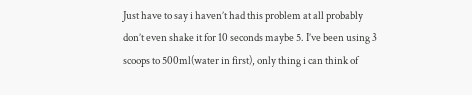Just have to say i haven’t had this problem at all probably don’t even shake it for 10 seconds maybe 5. I’ve been using 3 scoops to 500ml(water in first), only thing i can think of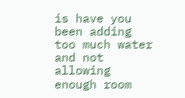is have you been adding too much water and not allowing enough room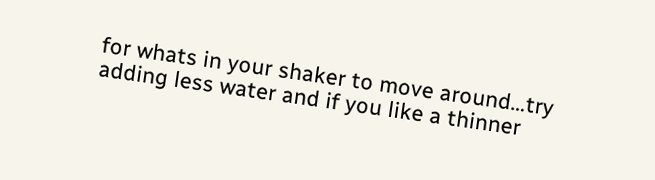for whats in your shaker to move around…try adding less water and if you like a thinner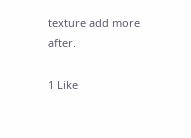texture add more after.

1 Like